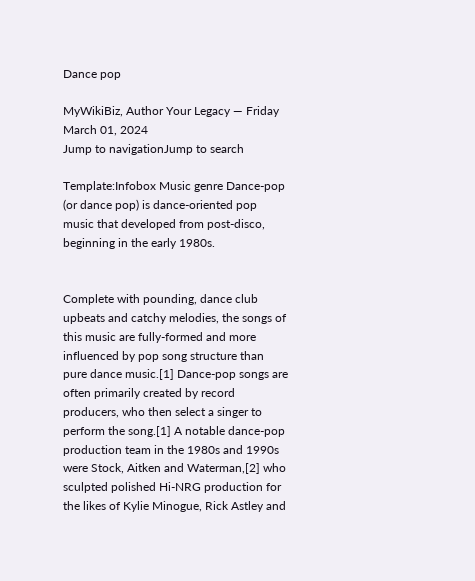Dance pop

MyWikiBiz, Author Your Legacy — Friday March 01, 2024
Jump to navigationJump to search

Template:Infobox Music genre Dance-pop (or dance pop) is dance-oriented pop music that developed from post-disco, beginning in the early 1980s.


Complete with pounding, dance club upbeats and catchy melodies, the songs of this music are fully-formed and more influenced by pop song structure than pure dance music.[1] Dance-pop songs are often primarily created by record producers, who then select a singer to perform the song.[1] A notable dance-pop production team in the 1980s and 1990s were Stock, Aitken and Waterman,[2] who sculpted polished Hi-NRG production for the likes of Kylie Minogue, Rick Astley and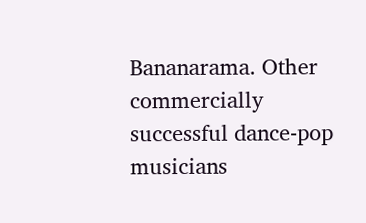Bananarama. Other commercially successful dance-pop musicians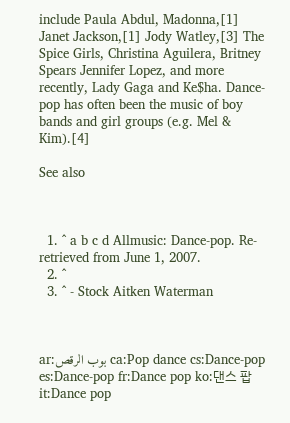include Paula Abdul, Madonna,[1] Janet Jackson,[1] Jody Watley,[3] The Spice Girls, Christina Aguilera, Britney Spears Jennifer Lopez, and more recently, Lady Gaga and Ke$ha. Dance-pop has often been the music of boy bands and girl groups (e.g. Mel & Kim).[4]

See also



  1. ^ a b c d Allmusic: Dance-pop. Re-retrieved from June 1, 2007.
  2. ^
  3. ^ - Stock Aitken Waterman



ar:بوب الرقص ca:Pop dance cs:Dance-pop es:Dance-pop fr:Dance pop ko:댄스 팝 it:Dance pop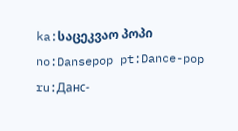ka:საცეკვაო პოპი no:Dansepop pt:Dance-pop ru:Данс-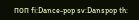поп fi:Dance-pop sv:Danspop th: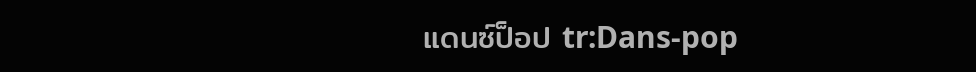แดนซ์ป็อป tr:Dans-pop